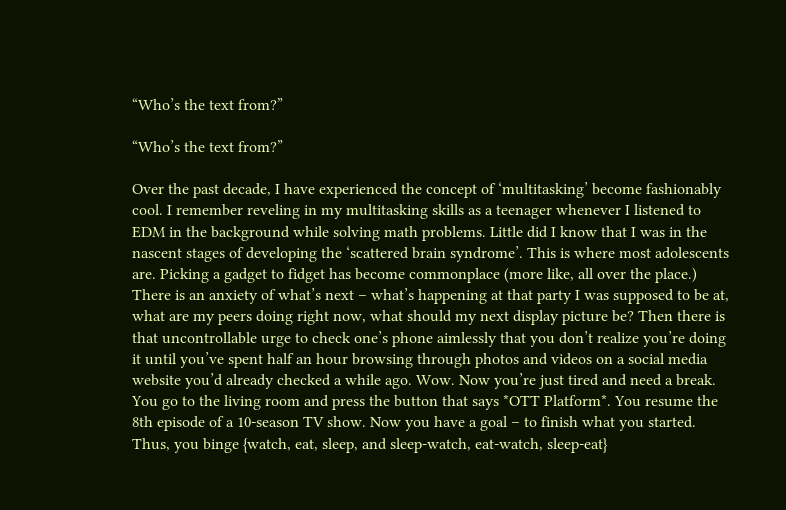“Who’s the text from?”

“Who’s the text from?”

Over the past decade, I have experienced the concept of ‘multitasking’ become fashionably cool. I remember reveling in my multitasking skills as a teenager whenever I listened to EDM in the background while solving math problems. Little did I know that I was in the nascent stages of developing the ‘scattered brain syndrome’. This is where most adolescents are. Picking a gadget to fidget has become commonplace (more like, all over the place.) There is an anxiety of what’s next – what’s happening at that party I was supposed to be at, what are my peers doing right now, what should my next display picture be? Then there is that uncontrollable urge to check one’s phone aimlessly that you don’t realize you’re doing it until you’ve spent half an hour browsing through photos and videos on a social media website you’d already checked a while ago. Wow. Now you’re just tired and need a break. You go to the living room and press the button that says *OTT Platform*. You resume the 8th episode of a 10-season TV show. Now you have a goal – to finish what you started. Thus, you binge {watch, eat, sleep, and sleep-watch, eat-watch, sleep-eat}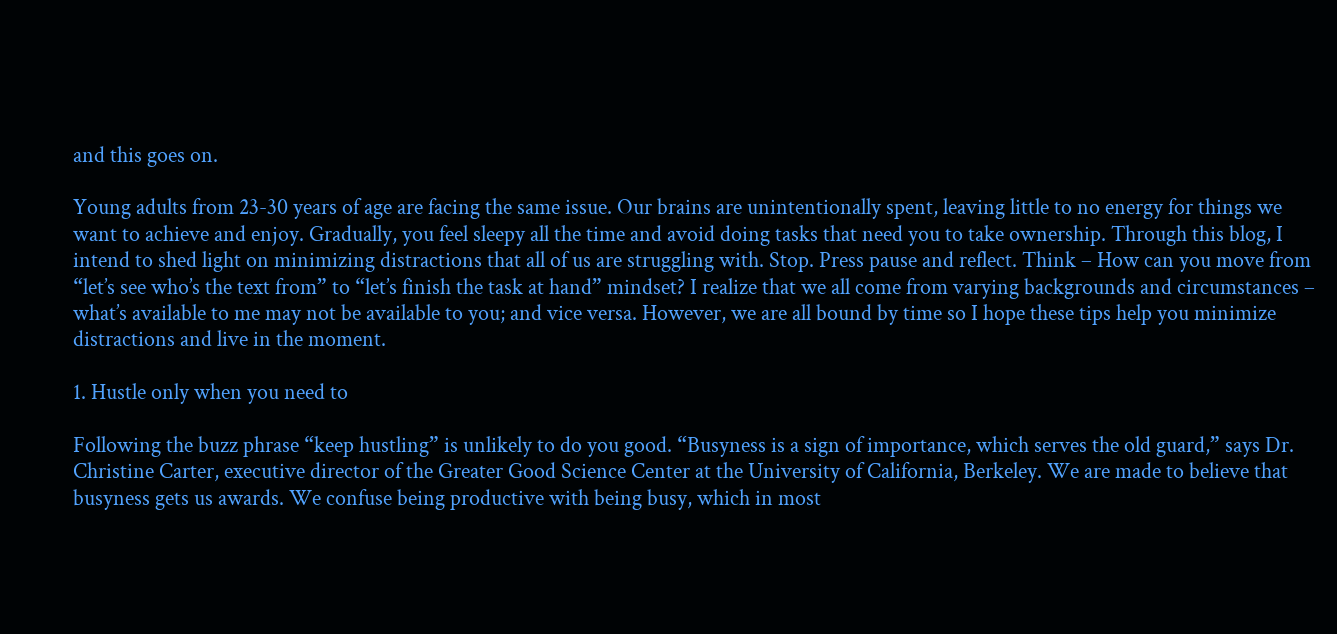and this goes on.

Young adults from 23-30 years of age are facing the same issue. Our brains are unintentionally spent, leaving little to no energy for things we want to achieve and enjoy. Gradually, you feel sleepy all the time and avoid doing tasks that need you to take ownership. Through this blog, I intend to shed light on minimizing distractions that all of us are struggling with. Stop. Press pause and reflect. Think – How can you move from “let’s see who’s the text from” to “let’s finish the task at hand” mindset? I realize that we all come from varying backgrounds and circumstances – what’s available to me may not be available to you; and vice versa. However, we are all bound by time so I hope these tips help you minimize distractions and live in the moment.

1. Hustle only when you need to

Following the buzz phrase “keep hustling” is unlikely to do you good. “Busyness is a sign of importance, which serves the old guard,” says Dr. Christine Carter, executive director of the Greater Good Science Center at the University of California, Berkeley. We are made to believe that busyness gets us awards. We confuse being productive with being busy, which in most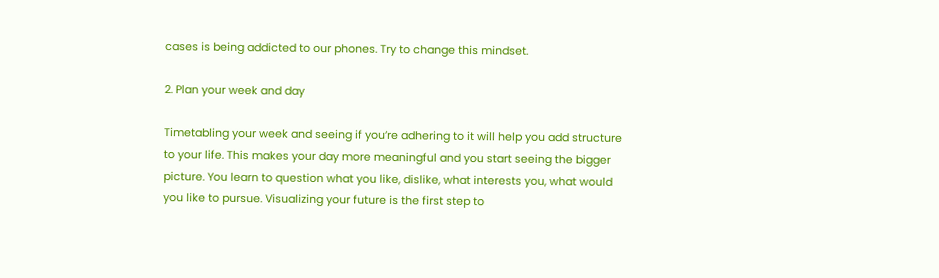cases is being addicted to our phones. Try to change this mindset.

2. Plan your week and day

Timetabling your week and seeing if you’re adhering to it will help you add structure to your life. This makes your day more meaningful and you start seeing the bigger picture. You learn to question what you like, dislike, what interests you, what would you like to pursue. Visualizing your future is the first step to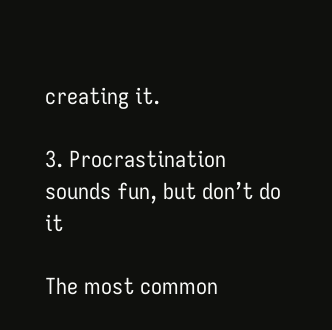creating it.

3. Procrastination sounds fun, but don’t do it

The most common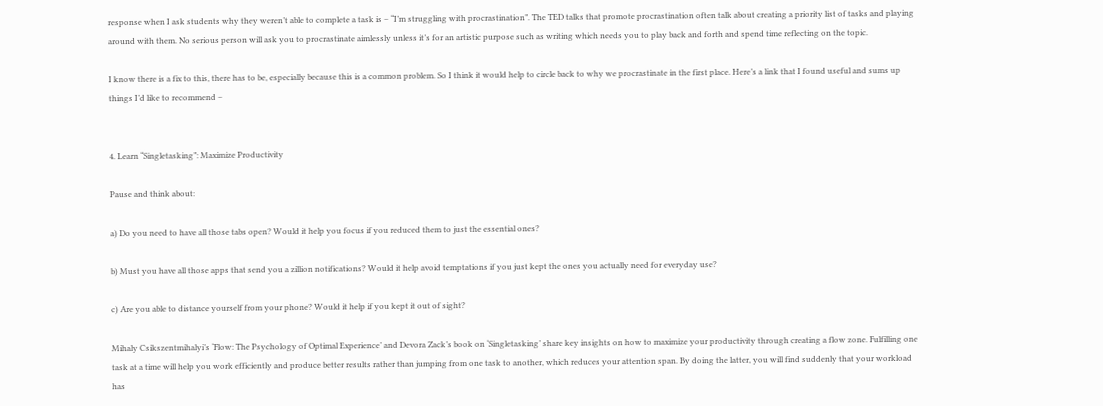response when I ask students why they weren’t able to complete a task is – “I’m struggling with procrastination”. The TED talks that promote procrastination often talk about creating a priority list of tasks and playing around with them. No serious person will ask you to procrastinate aimlessly unless it’s for an artistic purpose such as writing which needs you to play back and forth and spend time reflecting on the topic.

I know there is a fix to this, there has to be, especially because this is a common problem. So I think it would help to circle back to why we procrastinate in the first place. Here’s a link that I found useful and sums up things I’d like to recommend –


4. Learn “Singletasking”: Maximize Productivity

Pause and think about:

a) Do you need to have all those tabs open? Would it help you focus if you reduced them to just the essential ones?

b) Must you have all those apps that send you a zillion notifications? Would it help avoid temptations if you just kept the ones you actually need for everyday use?

c) Are you able to distance yourself from your phone? Would it help if you kept it out of sight?

Mihaly Csikszentmihalyi’s ‘Flow: The Psychology of Optimal Experience’ and Devora Zack’s book on ‘Singletasking’ share key insights on how to maximize your productivity through creating a flow zone. Fulfilling one task at a time will help you work efficiently and produce better results rather than jumping from one task to another, which reduces your attention span. By doing the latter, you will find suddenly that your workload has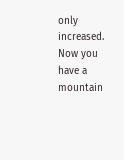only increased. Now you have a mountain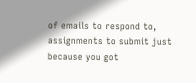of emails to respond to, assignments to submit just because you got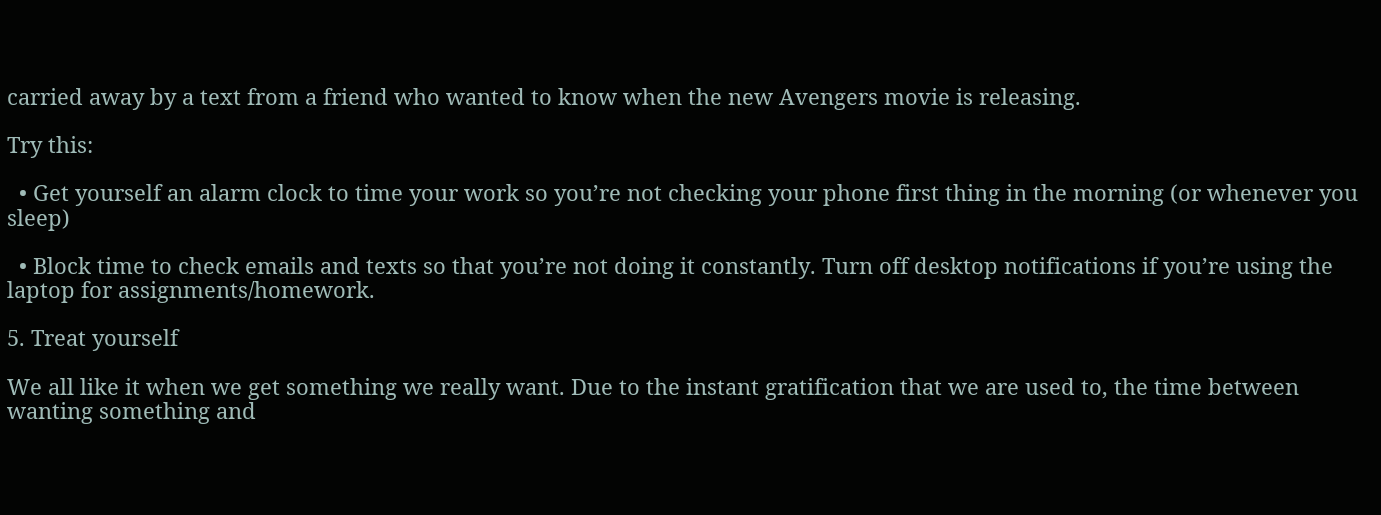carried away by a text from a friend who wanted to know when the new Avengers movie is releasing.

Try this:

  • Get yourself an alarm clock to time your work so you’re not checking your phone first thing in the morning (or whenever you sleep)

  • Block time to check emails and texts so that you’re not doing it constantly. Turn off desktop notifications if you’re using the laptop for assignments/homework.

5. Treat yourself

We all like it when we get something we really want. Due to the instant gratification that we are used to, the time between wanting something and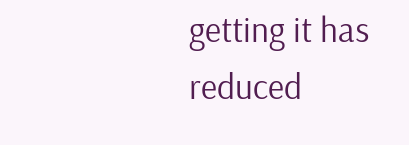getting it has reduced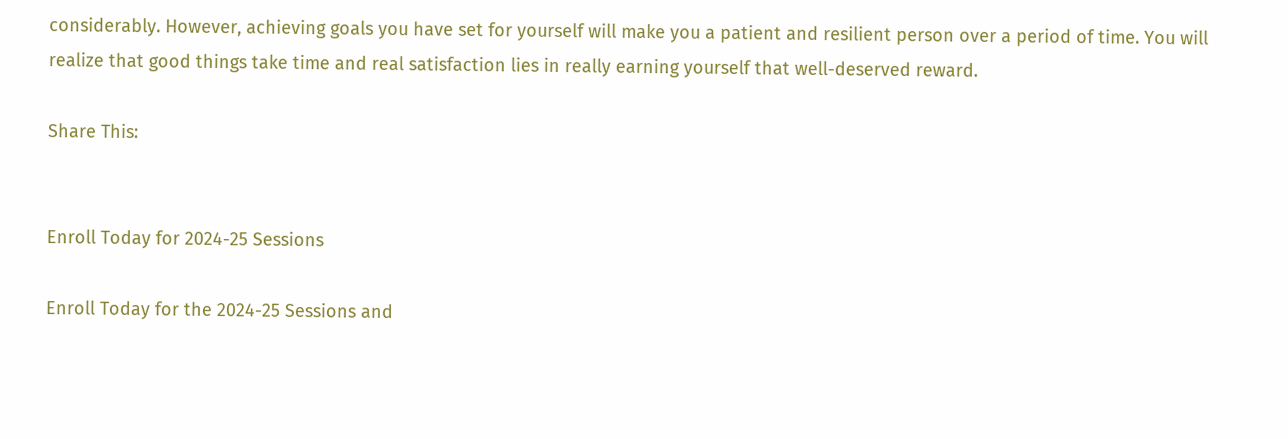considerably. However, achieving goals you have set for yourself will make you a patient and resilient person over a period of time. You will realize that good things take time and real satisfaction lies in really earning yourself that well-deserved reward.

Share This:


Enroll Today for 2024-25 Sessions

Enroll Today for the 2024-25 Sessions and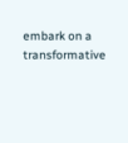embark on a transformative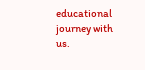educational journey with us.